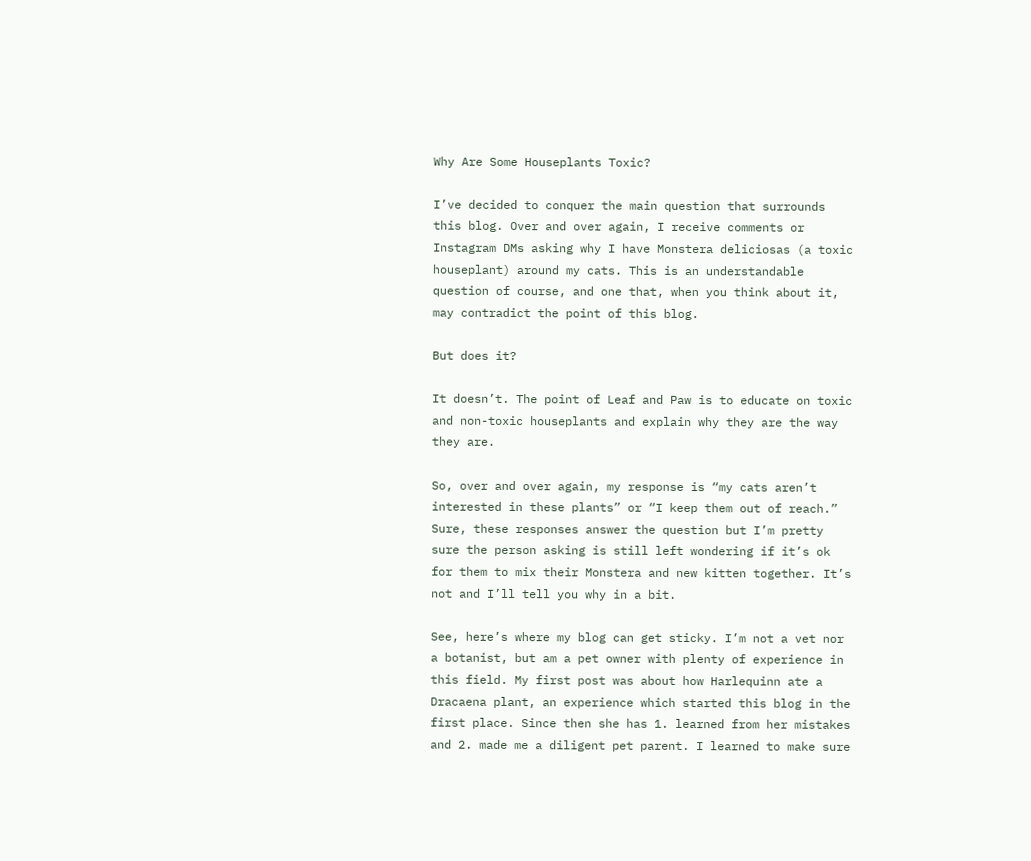Why Are Some Houseplants Toxic?

I’ve decided to conquer the main question that surrounds this blog. Over and over again, I receive comments or Instagram DMs asking why I have Monstera deliciosas (a toxic houseplant) around my cats. This is an understandable question of course, and one that, when you think about it, may contradict the point of this blog.

But does it?

It doesn’t. The point of Leaf and Paw is to educate on toxic and non-toxic houseplants and explain why they are the way they are.

So, over and over again, my response is “my cats aren’t interested in these plants” or “I keep them out of reach.” Sure, these responses answer the question but I’m pretty sure the person asking is still left wondering if it’s ok for them to mix their Monstera and new kitten together. It’s not and I’ll tell you why in a bit.

See, here’s where my blog can get sticky. I’m not a vet nor a botanist, but am a pet owner with plenty of experience in this field. My first post was about how Harlequinn ate a Dracaena plant, an experience which started this blog in the first place. Since then she has 1. learned from her mistakes and 2. made me a diligent pet parent. I learned to make sure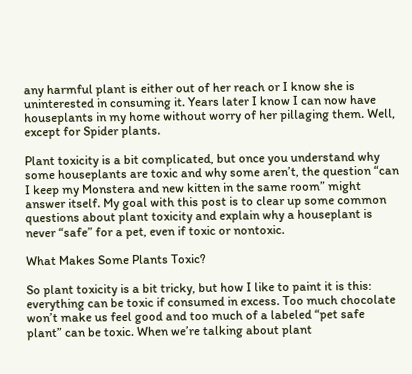any harmful plant is either out of her reach or I know she is uninterested in consuming it. Years later I know I can now have houseplants in my home without worry of her pillaging them. Well, except for Spider plants.

Plant toxicity is a bit complicated, but once you understand why some houseplants are toxic and why some aren’t, the question “can I keep my Monstera and new kitten in the same room” might answer itself. My goal with this post is to clear up some common questions about plant toxicity and explain why a houseplant is never “safe” for a pet, even if toxic or nontoxic.

What Makes Some Plants Toxic?

So plant toxicity is a bit tricky, but how I like to paint it is this: everything can be toxic if consumed in excess. Too much chocolate won’t make us feel good and too much of a labeled “pet safe plant” can be toxic. When we’re talking about plant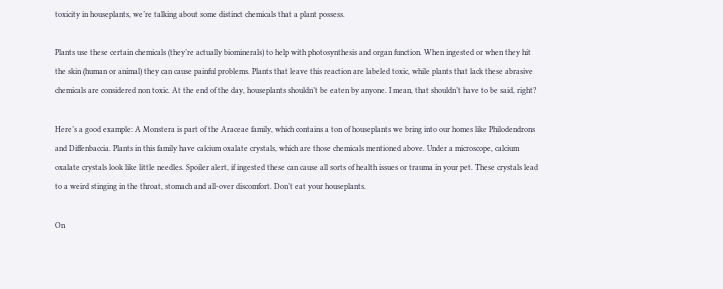toxicity in houseplants, we’re talking about some distinct chemicals that a plant possess.

Plants use these certain chemicals (they’re actually biominerals) to help with photosynthesis and organ function. When ingested or when they hit the skin (human or animal) they can cause painful problems. Plants that leave this reaction are labeled toxic, while plants that lack these abrasive chemicals are considered non toxic. At the end of the day, houseplants shouldn’t be eaten by anyone. I mean, that shouldn’t have to be said, right?

Here’s a good example: A Monstera is part of the Araceae family, which contains a ton of houseplants we bring into our homes like Philodendrons and Diffenbaccia. Plants in this family have calcium oxalate crystals, which are those chemicals mentioned above. Under a microscope, calcium oxalate crystals look like little needles. Spoiler alert, if ingested these can cause all sorts of health issues or trauma in your pet. These crystals lead to a weird stinging in the throat, stomach and all-over discomfort. Don’t eat your houseplants.

On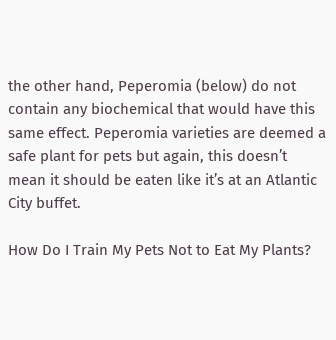the other hand, Peperomia (below) do not contain any biochemical that would have this same effect. Peperomia varieties are deemed a safe plant for pets but again, this doesn’t mean it should be eaten like it’s at an Atlantic City buffet.

How Do I Train My Pets Not to Eat My Plants?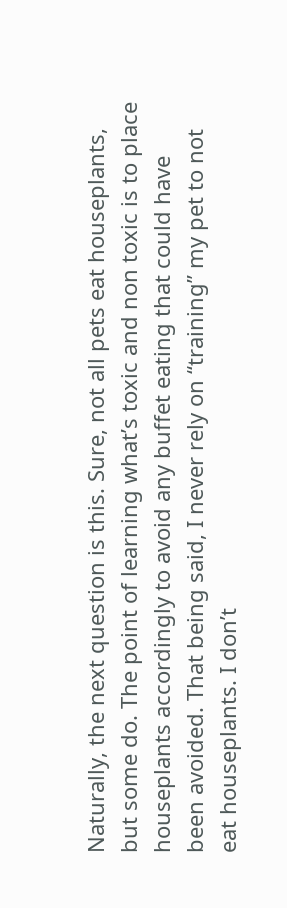Naturally, the next question is this. Sure, not all pets eat houseplants, but some do. The point of learning what’s toxic and non toxic is to place houseplants accordingly to avoid any buffet eating that could have been avoided. That being said, I never rely on “training” my pet to not eat houseplants. I don’t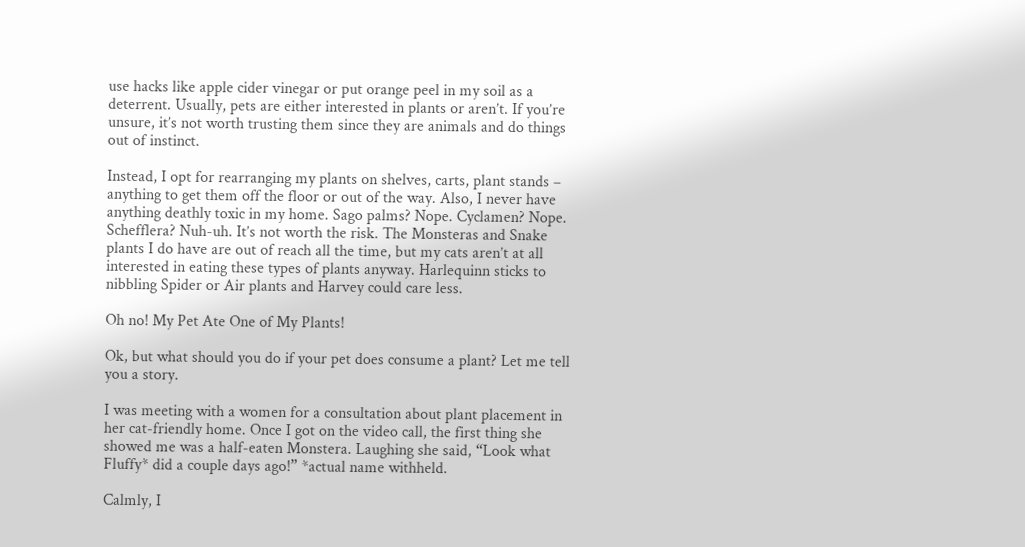use hacks like apple cider vinegar or put orange peel in my soil as a deterrent. Usually, pets are either interested in plants or aren’t. If you’re unsure, it’s not worth trusting them since they are animals and do things out of instinct.

Instead, I opt for rearranging my plants on shelves, carts, plant stands – anything to get them off the floor or out of the way. Also, I never have anything deathly toxic in my home. Sago palms? Nope. Cyclamen? Nope. Schefflera? Nuh-uh. It’s not worth the risk. The Monsteras and Snake plants I do have are out of reach all the time, but my cats aren’t at all interested in eating these types of plants anyway. Harlequinn sticks to nibbling Spider or Air plants and Harvey could care less.

Oh no! My Pet Ate One of My Plants!

Ok, but what should you do if your pet does consume a plant? Let me tell you a story.

I was meeting with a women for a consultation about plant placement in her cat-friendly home. Once I got on the video call, the first thing she showed me was a half-eaten Monstera. Laughing she said, “Look what Fluffy* did a couple days ago!” *actual name withheld.

Calmly, I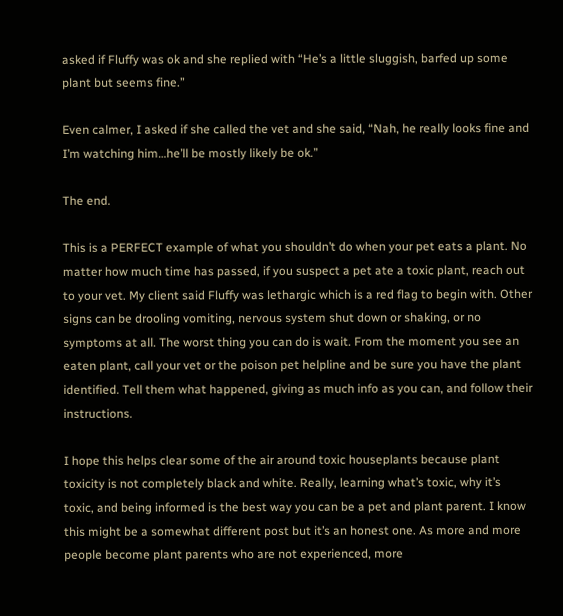asked if Fluffy was ok and she replied with “He’s a little sluggish, barfed up some plant but seems fine.”

Even calmer, I asked if she called the vet and she said, “Nah, he really looks fine and I’m watching him…he’ll be mostly likely be ok.”

The end.

This is a PERFECT example of what you shouldn’t do when your pet eats a plant. No matter how much time has passed, if you suspect a pet ate a toxic plant, reach out to your vet. My client said Fluffy was lethargic which is a red flag to begin with. Other signs can be drooling vomiting, nervous system shut down or shaking, or no symptoms at all. The worst thing you can do is wait. From the moment you see an eaten plant, call your vet or the poison pet helpline and be sure you have the plant identified. Tell them what happened, giving as much info as you can, and follow their instructions.

I hope this helps clear some of the air around toxic houseplants because plant toxicity is not completely black and white. Really, learning what’s toxic, why it’s toxic, and being informed is the best way you can be a pet and plant parent. I know this might be a somewhat different post but it’s an honest one. As more and more people become plant parents who are not experienced, more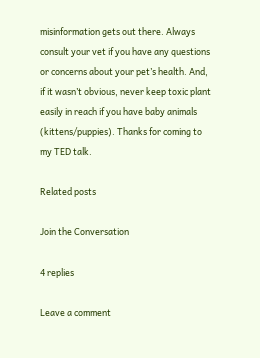misinformation gets out there. Always consult your vet if you have any questions or concerns about your pet’s health. And, if it wasn’t obvious, never keep toxic plant easily in reach if you have baby animals (kittens/puppies). Thanks for coming to my TED talk.

Related posts

Join the Conversation

4 replies

Leave a comment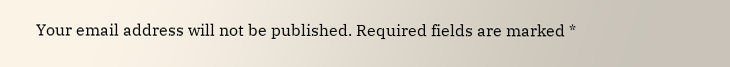Your email address will not be published. Required fields are marked *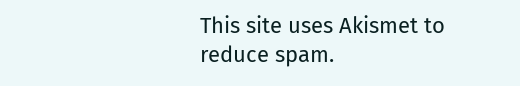This site uses Akismet to reduce spam.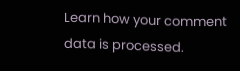Learn how your comment data is processed.